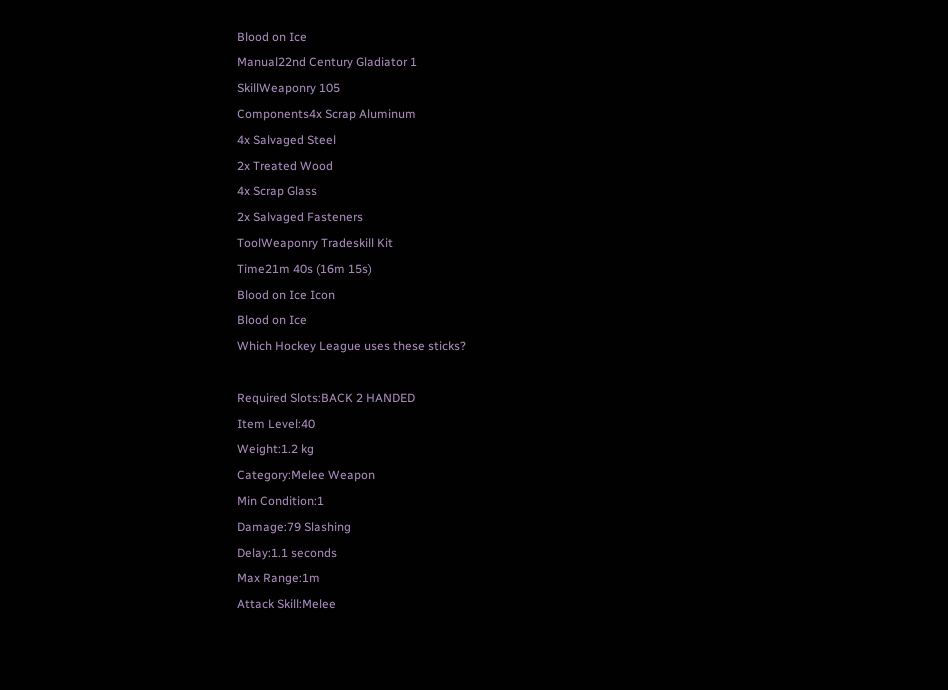Blood on Ice
Manual22nd Century Gladiator 1
SkillWeaponry 105
Components4x Scrap Aluminum
4x Salvaged Steel
2x Treated Wood
4x Scrap Glass
2x Salvaged Fasteners
ToolWeaponry Tradeskill Kit
Time21m 40s (16m 15s)
Blood on Ice Icon
Blood on Ice
Which Hockey League uses these sticks?

Required Slots:BACK 2 HANDED
Item Level:40
Weight:1.2 kg
Category:Melee Weapon
Min Condition:1
Damage:79 Slashing
Delay:1.1 seconds
Max Range:1m
Attack Skill:Melee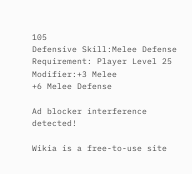105
Defensive Skill:Melee Defense
Requirement: Player Level 25
Modifier:+3 Melee
+6 Melee Defense

Ad blocker interference detected!

Wikia is a free-to-use site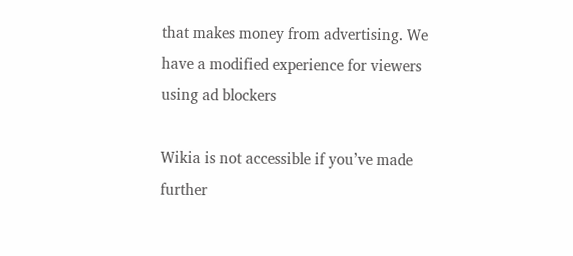that makes money from advertising. We have a modified experience for viewers using ad blockers

Wikia is not accessible if you’ve made further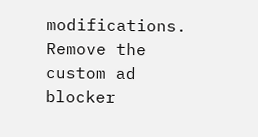modifications. Remove the custom ad blocker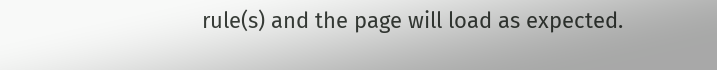rule(s) and the page will load as expected.